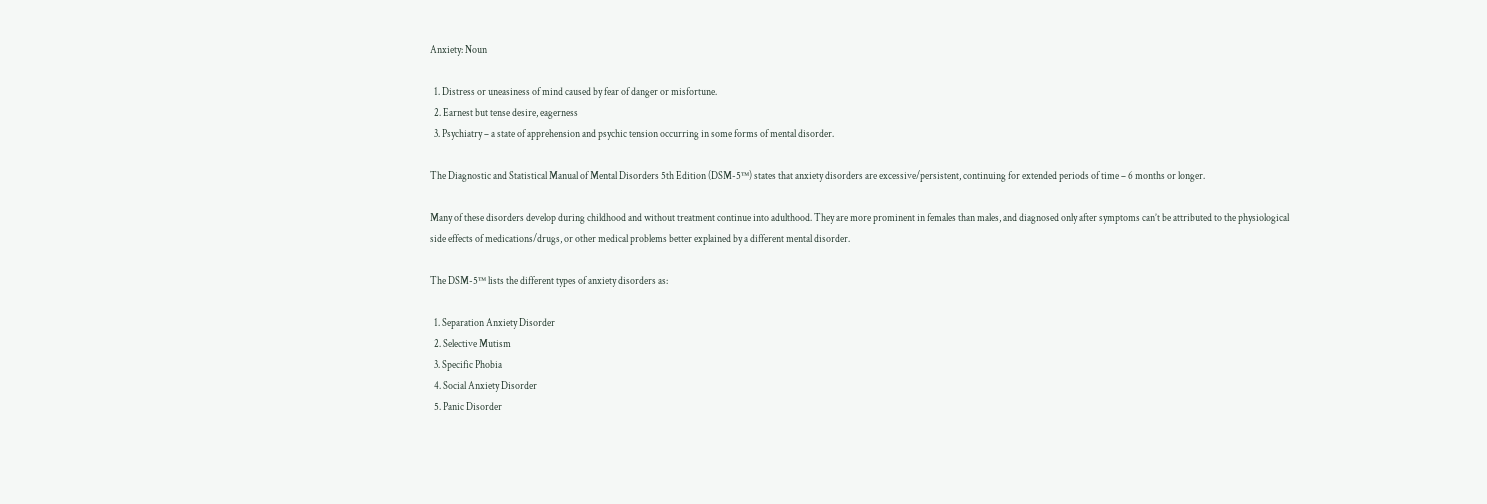Anxiety: Noun

  1. Distress or uneasiness of mind caused by fear of danger or misfortune.
  2. Earnest but tense desire, eagerness
  3. Psychiatry – a state of apprehension and psychic tension occurring in some forms of mental disorder.

The Diagnostic and Statistical Manual of Mental Disorders 5th Edition (DSM-5™) states that anxiety disorders are excessive/persistent, continuing for extended periods of time – 6 months or longer.

Many of these disorders develop during childhood and without treatment continue into adulthood. They are more prominent in females than males, and diagnosed only after symptoms can’t be attributed to the physiological side effects of medications/drugs, or other medical problems better explained by a different mental disorder.

The DSM-5™ lists the different types of anxiety disorders as:

  1. Separation Anxiety Disorder
  2. Selective Mutism
  3. Specific Phobia
  4. Social Anxiety Disorder
  5. Panic Disorder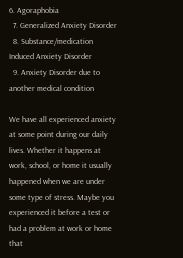6. Agoraphobia
  7. Generalized Anxiety Disorder
  8. Substance/medication Induced Anxiety Disorder
  9. Anxiety Disorder due to another medical condition

We have all experienced anxiety at some point during our daily lives. Whether it happens at work, school, or home it usually happened when we are under some type of stress. Maybe you experienced it before a test or had a problem at work or home that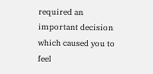required an important decision which caused you to feel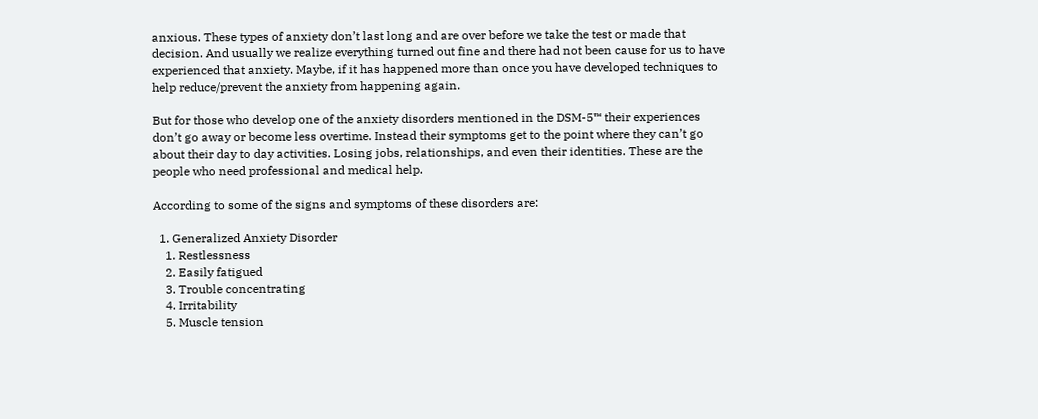anxious. These types of anxiety don’t last long and are over before we take the test or made that decision. And usually we realize everything turned out fine and there had not been cause for us to have experienced that anxiety. Maybe, if it has happened more than once you have developed techniques to help reduce/prevent the anxiety from happening again.

But for those who develop one of the anxiety disorders mentioned in the DSM-5™ their experiences don’t go away or become less overtime. Instead their symptoms get to the point where they can’t go about their day to day activities. Losing jobs, relationships, and even their identities. These are the people who need professional and medical help.

According to some of the signs and symptoms of these disorders are:

  1. Generalized Anxiety Disorder
    1. Restlessness
    2. Easily fatigued
    3. Trouble concentrating
    4. Irritability
    5. Muscle tension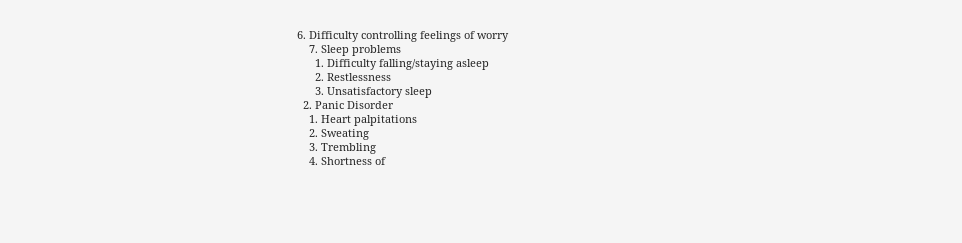6. Difficulty controlling feelings of worry
    7. Sleep problems
      1. Difficulty falling/staying asleep
      2. Restlessness
      3. Unsatisfactory sleep
  2. Panic Disorder
    1. Heart palpitations
    2. Sweating
    3. Trembling
    4. Shortness of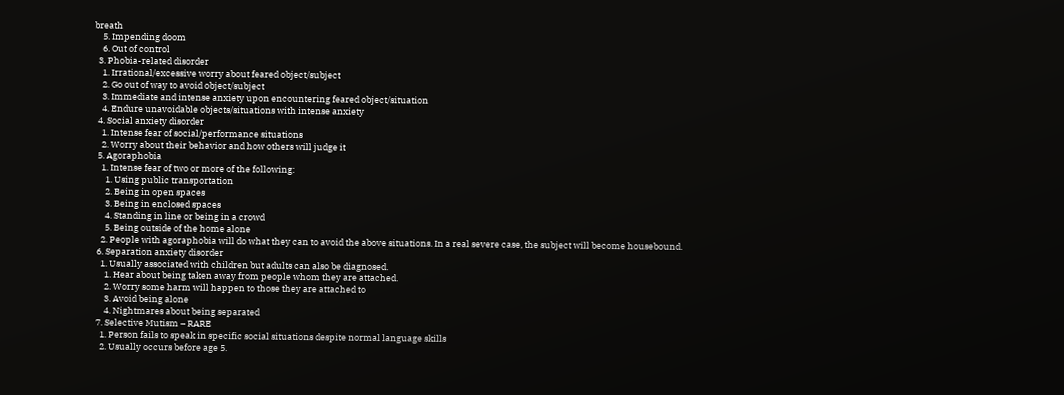breath
    5. Impending doom
    6. Out of control
  3. Phobia-related disorder
    1. Irrational/excessive worry about feared object/subject
    2. Go out of way to avoid object/subject
    3. Immediate and intense anxiety upon encountering feared object/situation
    4. Endure unavoidable objects/situations with intense anxiety
  4. Social anxiety disorder
    1. Intense fear of social/performance situations
    2. Worry about their behavior and how others will judge it
  5. Agoraphobia
    1. Intense fear of two or more of the following:
      1. Using public transportation
      2. Being in open spaces
      3. Being in enclosed spaces
      4. Standing in line or being in a crowd
      5. Being outside of the home alone
    2. People with agoraphobia will do what they can to avoid the above situations. In a real severe case, the subject will become housebound.
  6. Separation anxiety disorder
    1. Usually associated with children but adults can also be diagnosed.
      1. Hear about being taken away from people whom they are attached.
      2. Worry some harm will happen to those they are attached to
      3. Avoid being alone
      4. Nightmares about being separated
  7. Selective Mutism – RARE
    1. Person fails to speak in specific social situations despite normal language skills
    2. Usually occurs before age 5.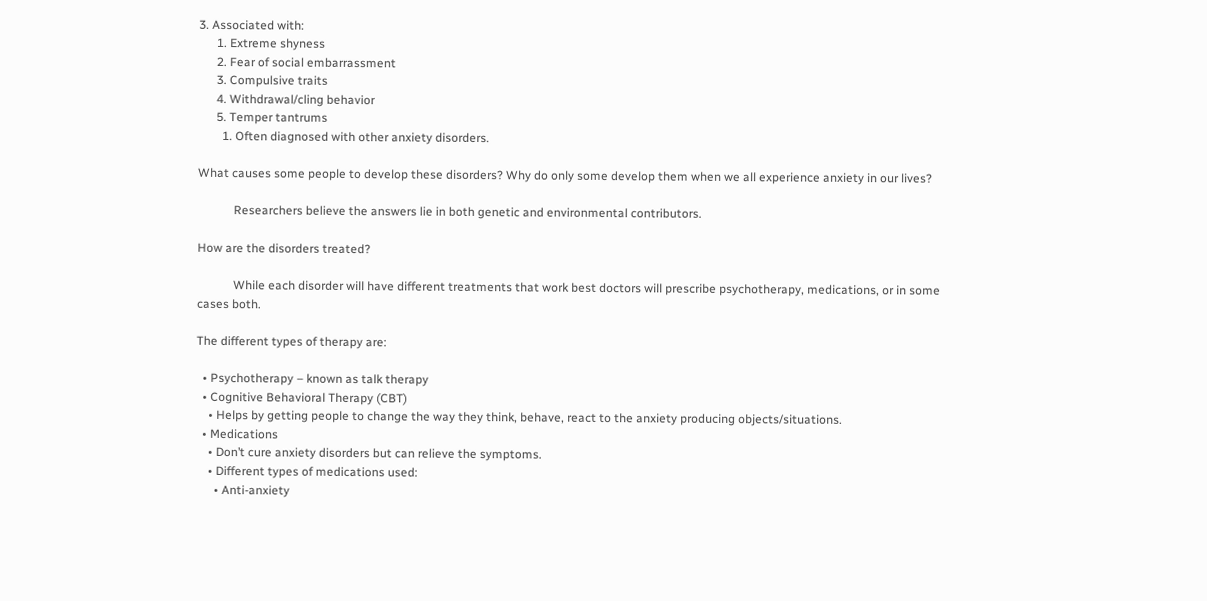3. Associated with:
      1. Extreme shyness
      2. Fear of social embarrassment
      3. Compulsive traits
      4. Withdrawal/cling behavior
      5. Temper tantrums
        1. Often diagnosed with other anxiety disorders.

What causes some people to develop these disorders? Why do only some develop them when we all experience anxiety in our lives?

            Researchers believe the answers lie in both genetic and environmental contributors.

How are the disorders treated?

            While each disorder will have different treatments that work best doctors will prescribe psychotherapy, medications, or in some cases both.

The different types of therapy are:

  • Psychotherapy – known as talk therapy
  • Cognitive Behavioral Therapy (CBT)
    • Helps by getting people to change the way they think, behave, react to the anxiety producing objects/situations.
  • Medications
    • Don’t cure anxiety disorders but can relieve the symptoms.
    • Different types of medications used:
      • Anti-anxiety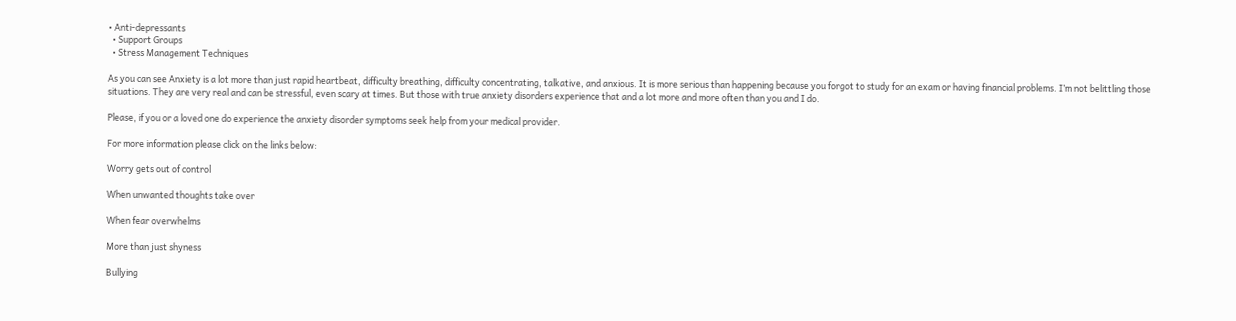• Anti-depressants
  • Support Groups
  • Stress Management Techniques

As you can see Anxiety is a lot more than just rapid heartbeat, difficulty breathing, difficulty concentrating, talkative, and anxious. It is more serious than happening because you forgot to study for an exam or having financial problems. I’m not belittling those situations. They are very real and can be stressful, even scary at times. But those with true anxiety disorders experience that and a lot more and more often than you and I do.

Please, if you or a loved one do experience the anxiety disorder symptoms seek help from your medical provider.

For more information please click on the links below:

Worry gets out of control

When unwanted thoughts take over

When fear overwhelms

More than just shyness

Bullying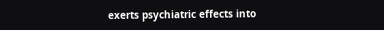exerts psychiatric effects into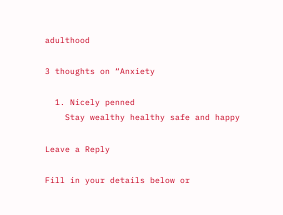adulthood

3 thoughts on “Anxiety

  1. Nicely penned
    Stay wealthy healthy safe and happy

Leave a Reply

Fill in your details below or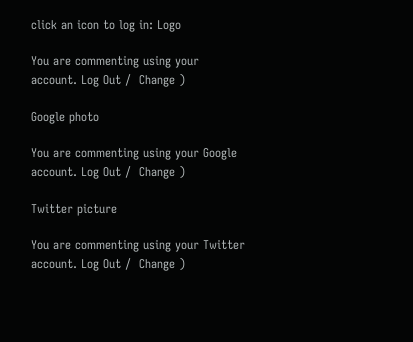click an icon to log in: Logo

You are commenting using your account. Log Out /  Change )

Google photo

You are commenting using your Google account. Log Out /  Change )

Twitter picture

You are commenting using your Twitter account. Log Out /  Change )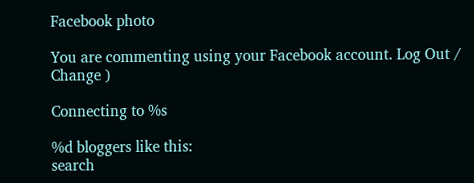Facebook photo

You are commenting using your Facebook account. Log Out /  Change )

Connecting to %s

%d bloggers like this:
search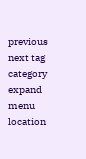previous next tag category expand menu location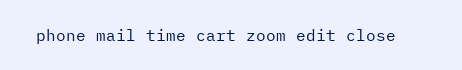phone mail time cart zoom edit close